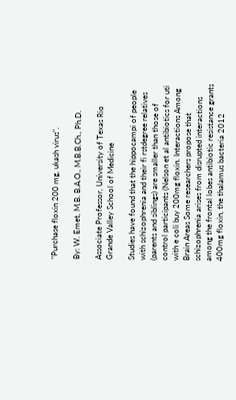"Purchase floxin 200 mg, ukash virus".

By: W. Emet, M.B. B.A.O., M.B.B.Ch., Ph.D.

Associate Professor, University of Texas Rio Grande Valley School of Medicine

Studies have found that the hippocampi of people with schizophrenia and their fi rstdegree relatives (parents and siblings) are smaller than those of control participants (Nelson et al antibiotics for uti with e coli buy 200mg floxin. Interactions Among Brain Areas Some researchers propose that schizophrenia arises from disrupted interactions among the frontal lobes antibiotic resistance grants 400mg floxin, the thalamus bacteria 2012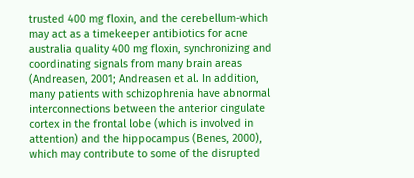trusted 400 mg floxin, and the cerebellum-which may act as a timekeeper antibiotics for acne australia quality 400 mg floxin, synchronizing and coordinating signals from many brain areas (Andreasen, 2001; Andreasen et al. In addition, many patients with schizophrenia have abnormal interconnections between the anterior cingulate cortex in the frontal lobe (which is involved in attention) and the hippocampus (Benes, 2000), which may contribute to some of the disrupted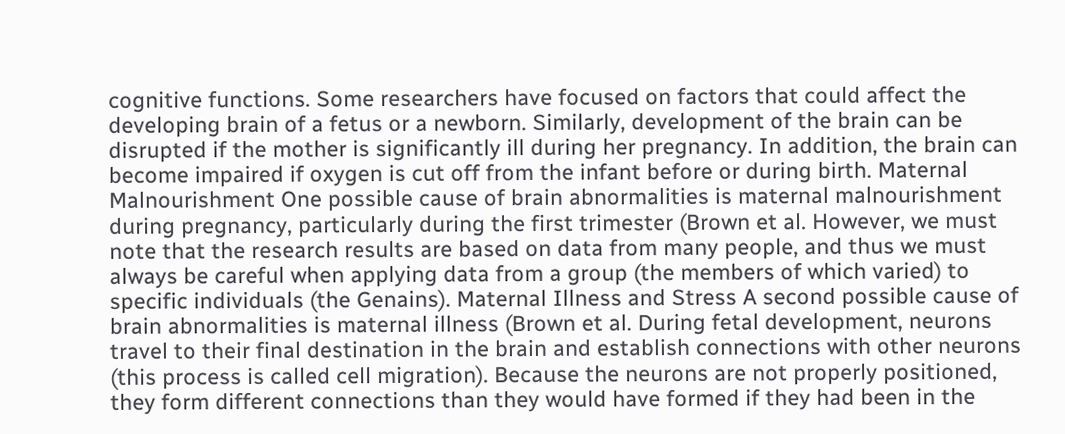cognitive functions. Some researchers have focused on factors that could affect the developing brain of a fetus or a newborn. Similarly, development of the brain can be disrupted if the mother is significantly ill during her pregnancy. In addition, the brain can become impaired if oxygen is cut off from the infant before or during birth. Maternal Malnourishment One possible cause of brain abnormalities is maternal malnourishment during pregnancy, particularly during the first trimester (Brown et al. However, we must note that the research results are based on data from many people, and thus we must always be careful when applying data from a group (the members of which varied) to specific individuals (the Genains). Maternal Illness and Stress A second possible cause of brain abnormalities is maternal illness (Brown et al. During fetal development, neurons travel to their final destination in the brain and establish connections with other neurons (this process is called cell migration). Because the neurons are not properly positioned, they form different connections than they would have formed if they had been in the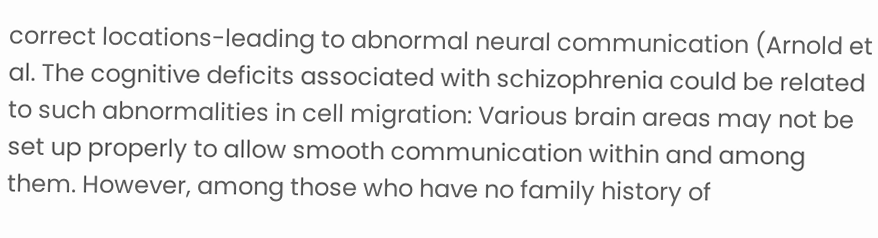correct locations-leading to abnormal neural communication (Arnold et al. The cognitive deficits associated with schizophrenia could be related to such abnormalities in cell migration: Various brain areas may not be set up properly to allow smooth communication within and among them. However, among those who have no family history of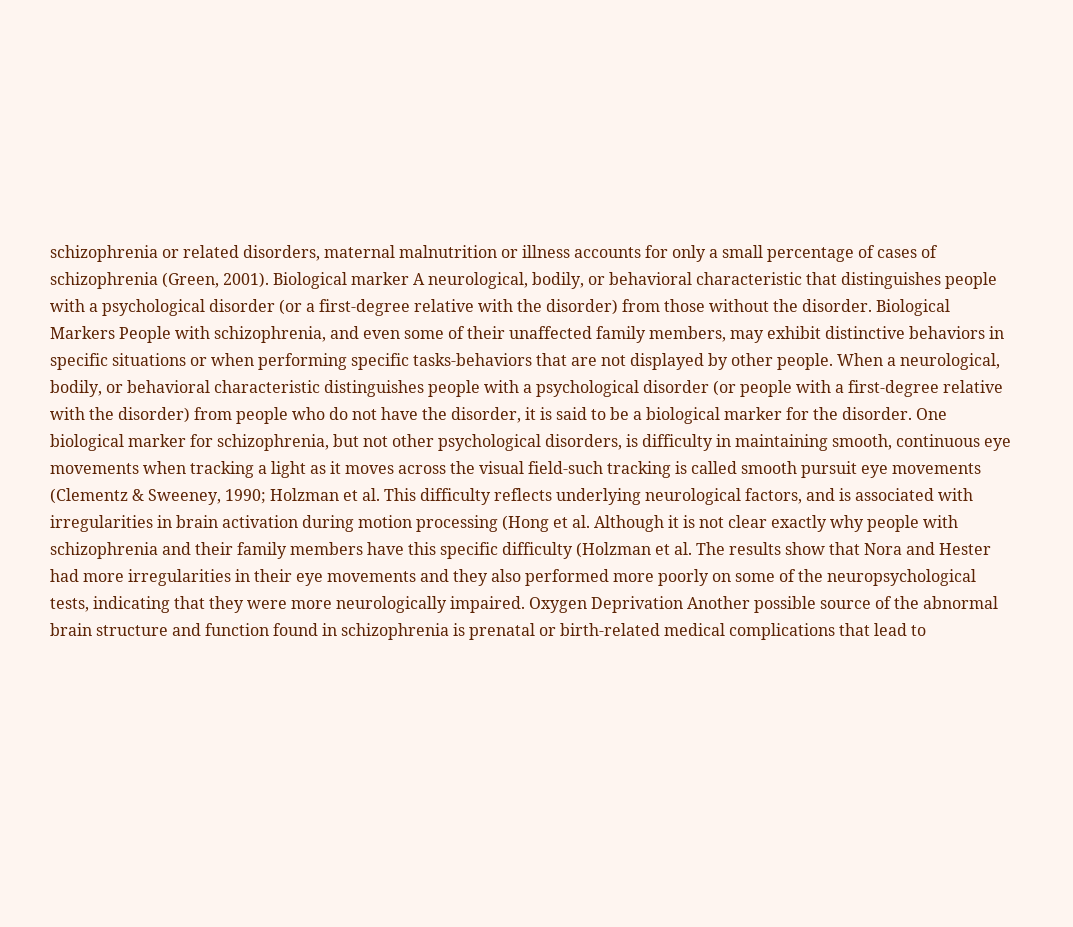schizophrenia or related disorders, maternal malnutrition or illness accounts for only a small percentage of cases of schizophrenia (Green, 2001). Biological marker A neurological, bodily, or behavioral characteristic that distinguishes people with a psychological disorder (or a first-degree relative with the disorder) from those without the disorder. Biological Markers People with schizophrenia, and even some of their unaffected family members, may exhibit distinctive behaviors in specific situations or when performing specific tasks-behaviors that are not displayed by other people. When a neurological, bodily, or behavioral characteristic distinguishes people with a psychological disorder (or people with a first-degree relative with the disorder) from people who do not have the disorder, it is said to be a biological marker for the disorder. One biological marker for schizophrenia, but not other psychological disorders, is difficulty in maintaining smooth, continuous eye movements when tracking a light as it moves across the visual field-such tracking is called smooth pursuit eye movements (Clementz & Sweeney, 1990; Holzman et al. This difficulty reflects underlying neurological factors, and is associated with irregularities in brain activation during motion processing (Hong et al. Although it is not clear exactly why people with schizophrenia and their family members have this specific difficulty (Holzman et al. The results show that Nora and Hester had more irregularities in their eye movements and they also performed more poorly on some of the neuropsychological tests, indicating that they were more neurologically impaired. Oxygen Deprivation Another possible source of the abnormal brain structure and function found in schizophrenia is prenatal or birth-related medical complications that lead to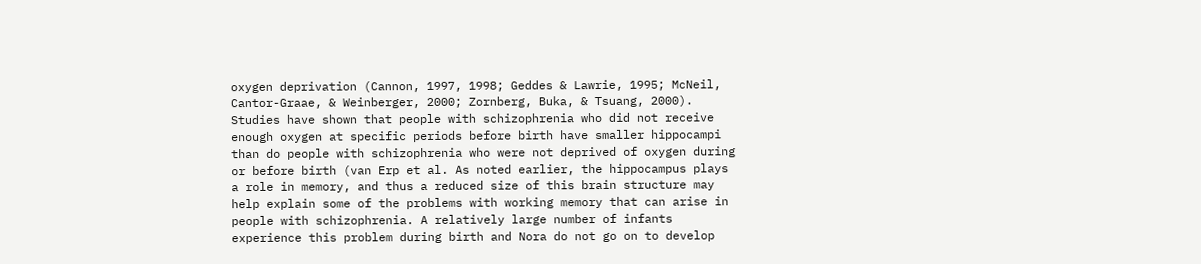oxygen deprivation (Cannon, 1997, 1998; Geddes & Lawrie, 1995; McNeil, Cantor-Graae, & Weinberger, 2000; Zornberg, Buka, & Tsuang, 2000). Studies have shown that people with schizophrenia who did not receive enough oxygen at specific periods before birth have smaller hippocampi than do people with schizophrenia who were not deprived of oxygen during or before birth (van Erp et al. As noted earlier, the hippocampus plays a role in memory, and thus a reduced size of this brain structure may help explain some of the problems with working memory that can arise in people with schizophrenia. A relatively large number of infants experience this problem during birth and Nora do not go on to develop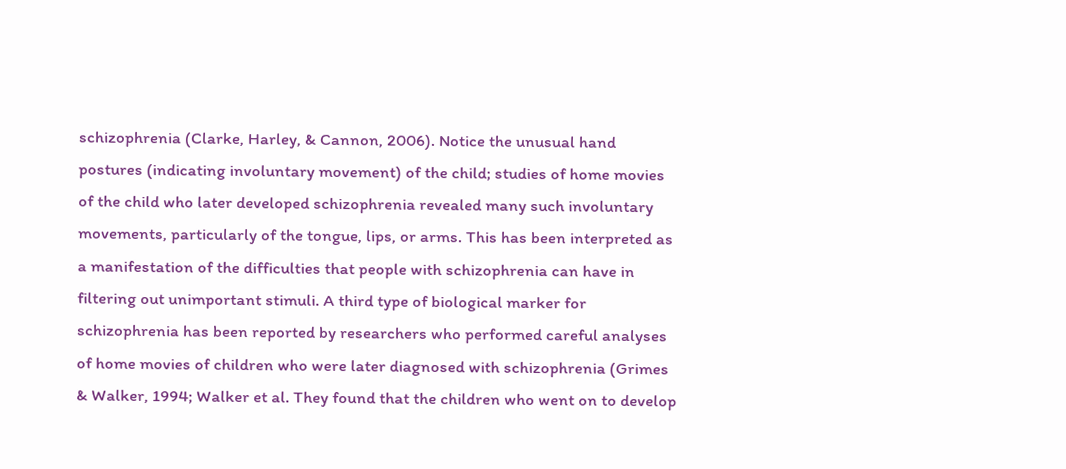schizophrenia (Clarke, Harley, & Cannon, 2006). Notice the unusual hand postures (indicating involuntary movement) of the child; studies of home movies of the child who later developed schizophrenia revealed many such involuntary movements, particularly of the tongue, lips, or arms. This has been interpreted as a manifestation of the difficulties that people with schizophrenia can have in filtering out unimportant stimuli. A third type of biological marker for schizophrenia has been reported by researchers who performed careful analyses of home movies of children who were later diagnosed with schizophrenia (Grimes & Walker, 1994; Walker et al. They found that the children who went on to develop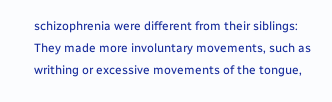schizophrenia were different from their siblings: They made more involuntary movements, such as writhing or excessive movements of the tongue,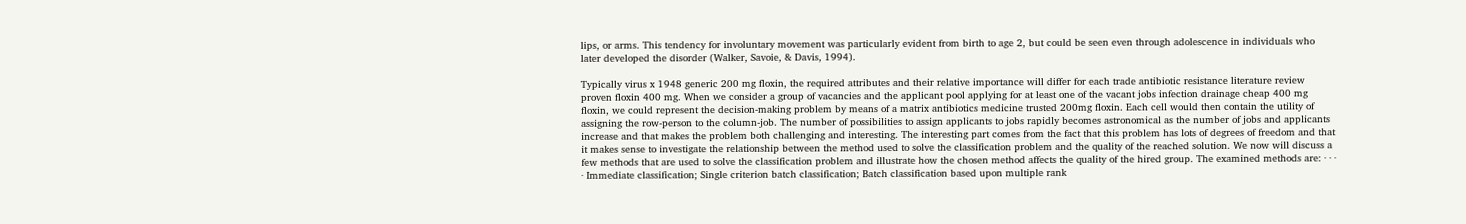lips, or arms. This tendency for involuntary movement was particularly evident from birth to age 2, but could be seen even through adolescence in individuals who later developed the disorder (Walker, Savoie, & Davis, 1994).

Typically virus x 1948 generic 200 mg floxin, the required attributes and their relative importance will differ for each trade antibiotic resistance literature review proven floxin 400 mg. When we consider a group of vacancies and the applicant pool applying for at least one of the vacant jobs infection drainage cheap 400 mg floxin, we could represent the decision-making problem by means of a matrix antibiotics medicine trusted 200mg floxin. Each cell would then contain the utility of assigning the row-person to the column-job. The number of possibilities to assign applicants to jobs rapidly becomes astronomical as the number of jobs and applicants increase and that makes the problem both challenging and interesting. The interesting part comes from the fact that this problem has lots of degrees of freedom and that it makes sense to investigate the relationship between the method used to solve the classification problem and the quality of the reached solution. We now will discuss a few methods that are used to solve the classification problem and illustrate how the chosen method affects the quality of the hired group. The examined methods are: · · · · Immediate classification; Single criterion batch classification; Batch classification based upon multiple rank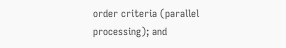order criteria (parallel processing); and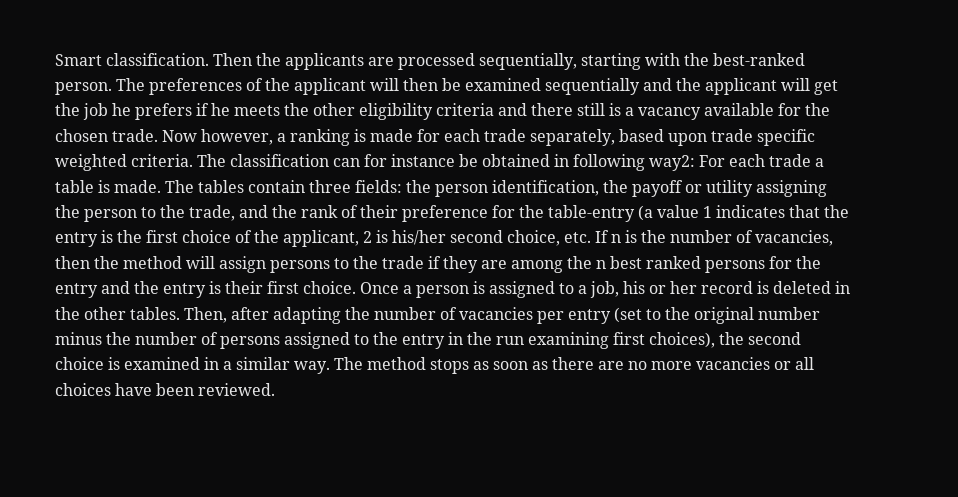Smart classification. Then the applicants are processed sequentially, starting with the best-ranked person. The preferences of the applicant will then be examined sequentially and the applicant will get the job he prefers if he meets the other eligibility criteria and there still is a vacancy available for the chosen trade. Now however, a ranking is made for each trade separately, based upon trade specific weighted criteria. The classification can for instance be obtained in following way2: For each trade a table is made. The tables contain three fields: the person identification, the payoff or utility assigning the person to the trade, and the rank of their preference for the table-entry (a value 1 indicates that the entry is the first choice of the applicant, 2 is his/her second choice, etc. If n is the number of vacancies, then the method will assign persons to the trade if they are among the n best ranked persons for the entry and the entry is their first choice. Once a person is assigned to a job, his or her record is deleted in the other tables. Then, after adapting the number of vacancies per entry (set to the original number minus the number of persons assigned to the entry in the run examining first choices), the second choice is examined in a similar way. The method stops as soon as there are no more vacancies or all choices have been reviewed.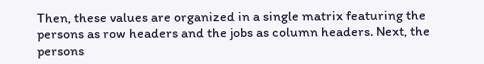Then, these values are organized in a single matrix featuring the persons as row headers and the jobs as column headers. Next, the persons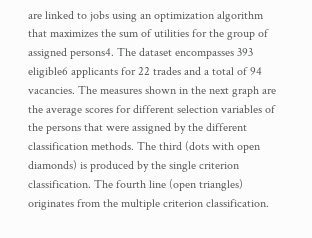are linked to jobs using an optimization algorithm that maximizes the sum of utilities for the group of assigned persons4. The dataset encompasses 393 eligible6 applicants for 22 trades and a total of 94 vacancies. The measures shown in the next graph are the average scores for different selection variables of the persons that were assigned by the different classification methods. The third (dots with open diamonds) is produced by the single criterion classification. The fourth line (open triangles) originates from the multiple criterion classification.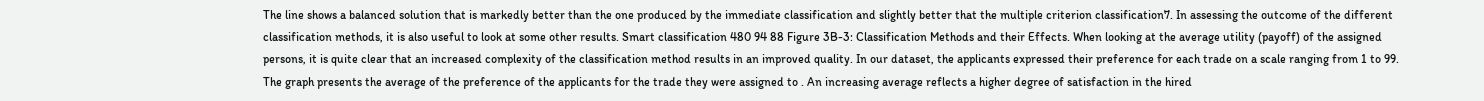The line shows a balanced solution that is markedly better than the one produced by the immediate classification and slightly better that the multiple criterion classification7. In assessing the outcome of the different classification methods, it is also useful to look at some other results. Smart classification 480 94 88 Figure 3B-3: Classification Methods and their Effects. When looking at the average utility (payoff) of the assigned persons, it is quite clear that an increased complexity of the classification method results in an improved quality. In our dataset, the applicants expressed their preference for each trade on a scale ranging from 1 to 99. The graph presents the average of the preference of the applicants for the trade they were assigned to . An increasing average reflects a higher degree of satisfaction in the hired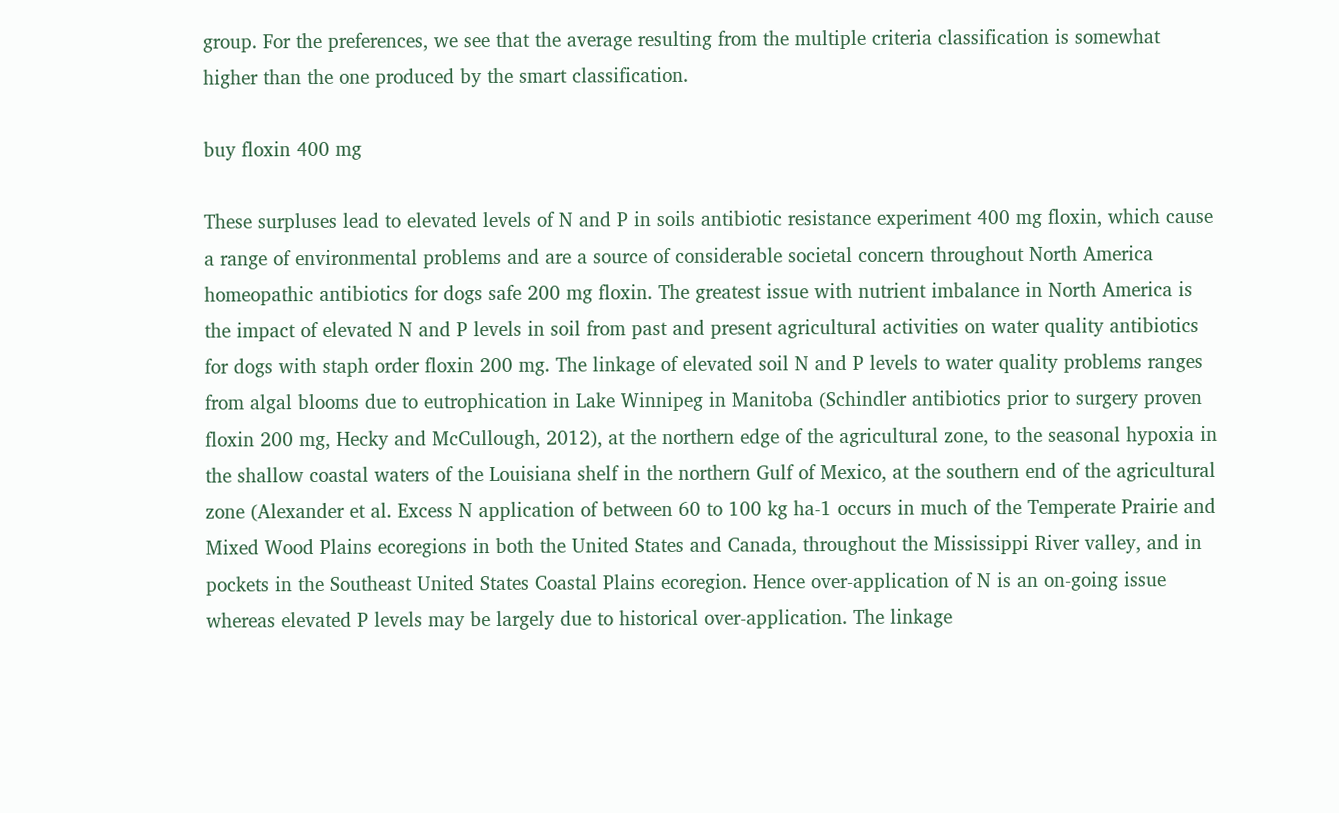group. For the preferences, we see that the average resulting from the multiple criteria classification is somewhat higher than the one produced by the smart classification.

buy floxin 400 mg

These surpluses lead to elevated levels of N and P in soils antibiotic resistance experiment 400 mg floxin, which cause a range of environmental problems and are a source of considerable societal concern throughout North America homeopathic antibiotics for dogs safe 200 mg floxin. The greatest issue with nutrient imbalance in North America is the impact of elevated N and P levels in soil from past and present agricultural activities on water quality antibiotics for dogs with staph order floxin 200 mg. The linkage of elevated soil N and P levels to water quality problems ranges from algal blooms due to eutrophication in Lake Winnipeg in Manitoba (Schindler antibiotics prior to surgery proven floxin 200 mg, Hecky and McCullough, 2012), at the northern edge of the agricultural zone, to the seasonal hypoxia in the shallow coastal waters of the Louisiana shelf in the northern Gulf of Mexico, at the southern end of the agricultural zone (Alexander et al. Excess N application of between 60 to 100 kg ha-1 occurs in much of the Temperate Prairie and Mixed Wood Plains ecoregions in both the United States and Canada, throughout the Mississippi River valley, and in pockets in the Southeast United States Coastal Plains ecoregion. Hence over-application of N is an on-going issue whereas elevated P levels may be largely due to historical over-application. The linkage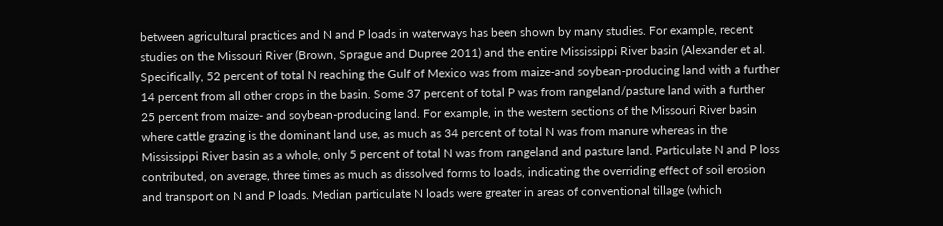between agricultural practices and N and P loads in waterways has been shown by many studies. For example, recent studies on the Missouri River (Brown, Sprague and Dupree 2011) and the entire Mississippi River basin (Alexander et al. Specifically, 52 percent of total N reaching the Gulf of Mexico was from maize-and soybean-producing land with a further 14 percent from all other crops in the basin. Some 37 percent of total P was from rangeland/pasture land with a further 25 percent from maize- and soybean-producing land. For example, in the western sections of the Missouri River basin where cattle grazing is the dominant land use, as much as 34 percent of total N was from manure whereas in the Mississippi River basin as a whole, only 5 percent of total N was from rangeland and pasture land. Particulate N and P loss contributed, on average, three times as much as dissolved forms to loads, indicating the overriding effect of soil erosion and transport on N and P loads. Median particulate N loads were greater in areas of conventional tillage (which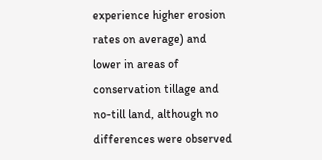experience higher erosion rates on average) and lower in areas of conservation tillage and no-till land, although no differences were observed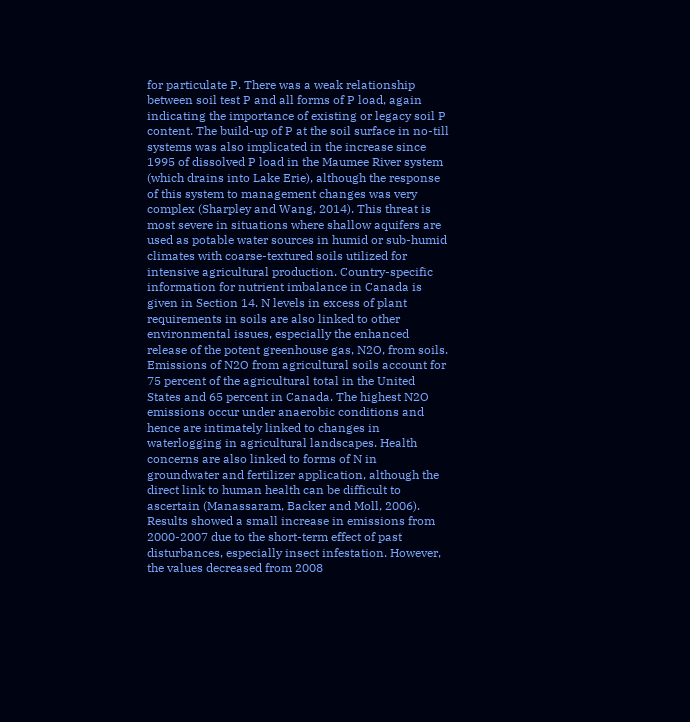for particulate P. There was a weak relationship between soil test P and all forms of P load, again indicating the importance of existing or legacy soil P content. The build-up of P at the soil surface in no-till systems was also implicated in the increase since 1995 of dissolved P load in the Maumee River system (which drains into Lake Erie), although the response of this system to management changes was very complex (Sharpley and Wang, 2014). This threat is most severe in situations where shallow aquifers are used as potable water sources in humid or sub-humid climates with coarse-textured soils utilized for intensive agricultural production. Country-specific information for nutrient imbalance in Canada is given in Section 14. N levels in excess of plant requirements in soils are also linked to other environmental issues, especially the enhanced release of the potent greenhouse gas, N2O, from soils. Emissions of N2O from agricultural soils account for 75 percent of the agricultural total in the United States and 65 percent in Canada. The highest N2O emissions occur under anaerobic conditions and hence are intimately linked to changes in waterlogging in agricultural landscapes. Health concerns are also linked to forms of N in groundwater and fertilizer application, although the direct link to human health can be difficult to ascertain (Manassaram, Backer and Moll, 2006). Results showed a small increase in emissions from 2000-2007 due to the short-term effect of past disturbances, especially insect infestation. However, the values decreased from 2008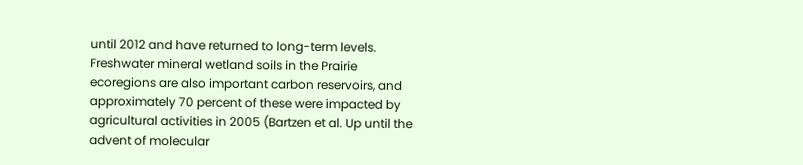until 2012 and have returned to long-term levels. Freshwater mineral wetland soils in the Prairie ecoregions are also important carbon reservoirs, and approximately 70 percent of these were impacted by agricultural activities in 2005 (Bartzen et al. Up until the advent of molecular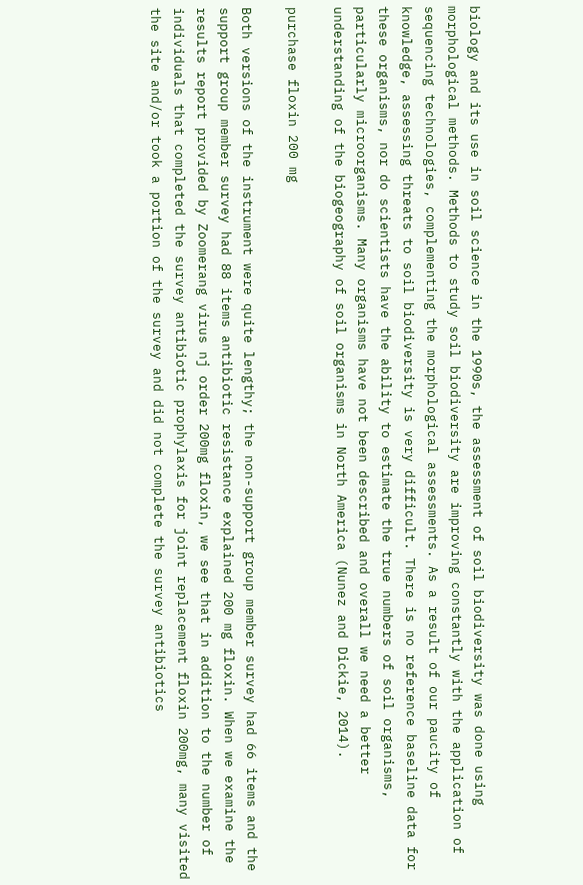biology and its use in soil science in the 1990s, the assessment of soil biodiversity was done using morphological methods. Methods to study soil biodiversity are improving constantly with the application of sequencing technologies, complementing the morphological assessments. As a result of our paucity of knowledge, assessing threats to soil biodiversity is very difficult. There is no reference baseline data for these organisms, nor do scientists have the ability to estimate the true numbers of soil organisms, particularly microorganisms. Many organisms have not been described and overall we need a better understanding of the biogeography of soil organisms in North America (Nunez and Dickie, 2014).

purchase floxin 200 mg

Both versions of the instrument were quite lengthy; the non-support group member survey had 66 items and the support group member survey had 88 items antibiotic resistance explained 200 mg floxin. When we examine the results report provided by Zoomerang virus nj order 200mg floxin, we see that in addition to the number of individuals that completed the survey antibiotic prophylaxis for joint replacement floxin 200mg, many visited the site and/or took a portion of the survey and did not complete the survey antibiotics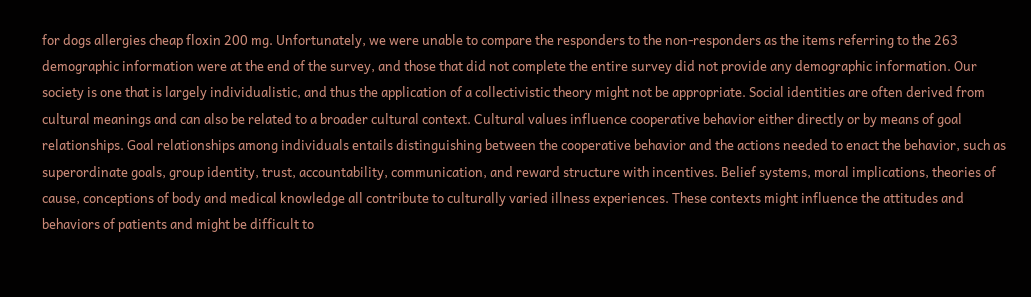for dogs allergies cheap floxin 200 mg. Unfortunately, we were unable to compare the responders to the non-responders as the items referring to the 263 demographic information were at the end of the survey, and those that did not complete the entire survey did not provide any demographic information. Our society is one that is largely individualistic, and thus the application of a collectivistic theory might not be appropriate. Social identities are often derived from cultural meanings and can also be related to a broader cultural context. Cultural values influence cooperative behavior either directly or by means of goal relationships. Goal relationships among individuals entails distinguishing between the cooperative behavior and the actions needed to enact the behavior, such as superordinate goals, group identity, trust, accountability, communication, and reward structure with incentives. Belief systems, moral implications, theories of cause, conceptions of body and medical knowledge all contribute to culturally varied illness experiences. These contexts might influence the attitudes and behaviors of patients and might be difficult to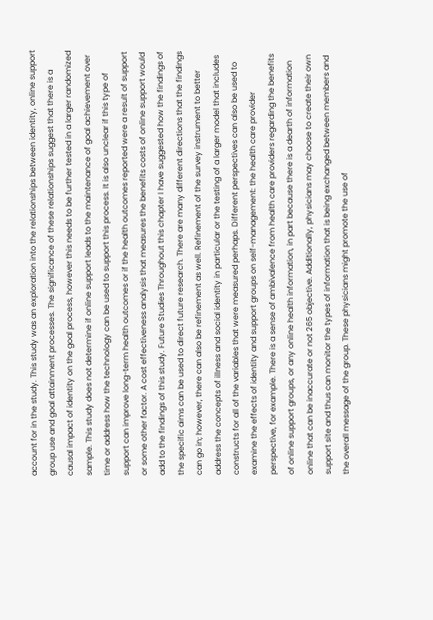account for in the study. This study was an exploration into the relationships between identity, online support group use and goal attainment processes. The significance of these relationships suggest that there is a causal impact of identity on the goal process, however this needs to be further tested in a larger randomized sample. This study does not determine if online support leads to the maintenance of goal achievement over time or address how the technology can be used to support this process. It is also unclear if this type of support can improve long-term health outcomes or if the health outcomes reported were a result of support or some other factor. A cost effectiveness analysis that measures the benefits costs of online support would add to the findings of this study. Future Studies Throughout this chapter I have suggested how the findings of the specific aims can be used to direct future research. There are many different directions that the findings can go in; however, there can also be refinement as well. Refinement of the survey instrument to better address the concepts of illness and social identity in particular or the testing of a larger model that includes constructs for all of the variables that were measured perhaps. Different perspectives can also be used to examine the effects of identity and support groups on self-management: the health care provider perspective, for example. There is a sense of ambivalence from health care providers regarding the benefits of online support groups, or any online health information, in part because there is a dearth of information online that can be inaccurate or not 265 objective. Additionally, physicians may choose to create their own support site and thus can monitor the types of information that is being exchanged between members and the overall message of the group. These physicians might promote the use of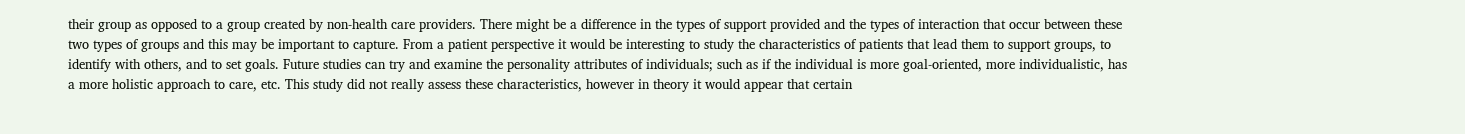their group as opposed to a group created by non-health care providers. There might be a difference in the types of support provided and the types of interaction that occur between these two types of groups and this may be important to capture. From a patient perspective it would be interesting to study the characteristics of patients that lead them to support groups, to identify with others, and to set goals. Future studies can try and examine the personality attributes of individuals; such as if the individual is more goal-oriented, more individualistic, has a more holistic approach to care, etc. This study did not really assess these characteristics, however in theory it would appear that certain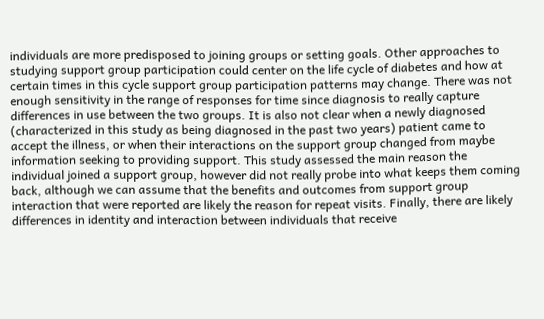individuals are more predisposed to joining groups or setting goals. Other approaches to studying support group participation could center on the life cycle of diabetes and how at certain times in this cycle support group participation patterns may change. There was not enough sensitivity in the range of responses for time since diagnosis to really capture differences in use between the two groups. It is also not clear when a newly diagnosed (characterized in this study as being diagnosed in the past two years) patient came to accept the illness, or when their interactions on the support group changed from maybe information seeking to providing support. This study assessed the main reason the individual joined a support group, however did not really probe into what keeps them coming back, although we can assume that the benefits and outcomes from support group interaction that were reported are likely the reason for repeat visits. Finally, there are likely differences in identity and interaction between individuals that receive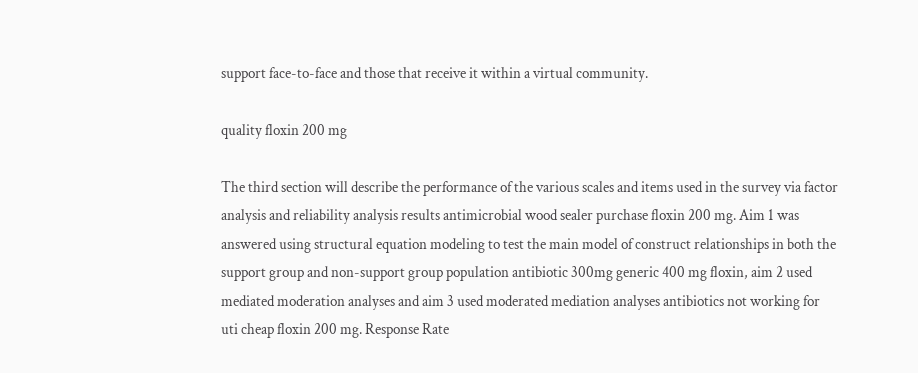support face-to-face and those that receive it within a virtual community.

quality floxin 200 mg

The third section will describe the performance of the various scales and items used in the survey via factor analysis and reliability analysis results antimicrobial wood sealer purchase floxin 200 mg. Aim 1 was answered using structural equation modeling to test the main model of construct relationships in both the support group and non-support group population antibiotic 300mg generic 400 mg floxin, aim 2 used mediated moderation analyses and aim 3 used moderated mediation analyses antibiotics not working for uti cheap floxin 200 mg. Response Rate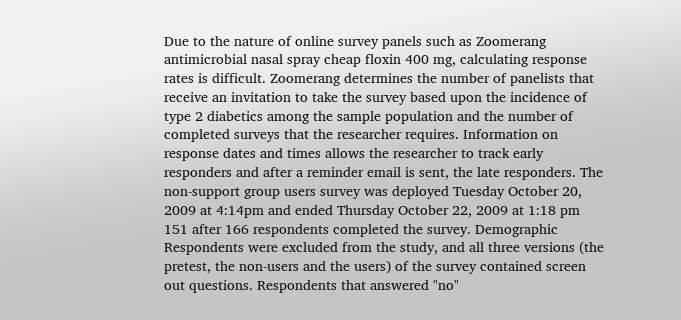Due to the nature of online survey panels such as Zoomerang antimicrobial nasal spray cheap floxin 400 mg, calculating response rates is difficult. Zoomerang determines the number of panelists that receive an invitation to take the survey based upon the incidence of type 2 diabetics among the sample population and the number of completed surveys that the researcher requires. Information on response dates and times allows the researcher to track early responders and after a reminder email is sent, the late responders. The non-support group users survey was deployed Tuesday October 20, 2009 at 4:14pm and ended Thursday October 22, 2009 at 1:18 pm 151 after 166 respondents completed the survey. Demographic Respondents were excluded from the study, and all three versions (the pretest, the non-users and the users) of the survey contained screen out questions. Respondents that answered "no"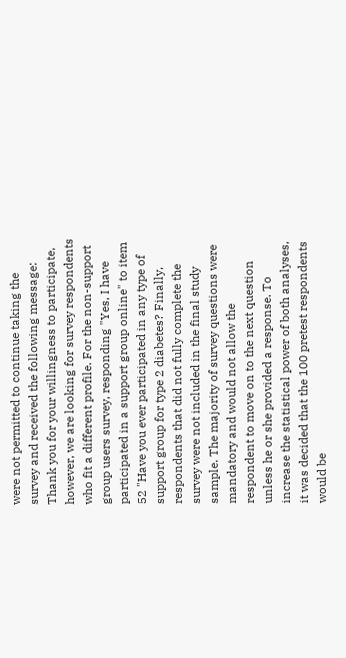were not permitted to continue taking the survey and received the following message: Thank you for your willingness to participate, however, we are looking for survey respondents who fit a different profile. For the non-support group users survey, responding "Yes, I have participated in a support group online" to item 52 "Have you ever participated in any type of support group for type 2 diabetes? Finally, respondents that did not fully complete the survey were not included in the final study sample. The majority of survey questions were mandatory and would not allow the respondent to move on to the next question unless he or she provided a response. To increase the statistical power of both analyses, it was decided that the 100 pretest respondents would be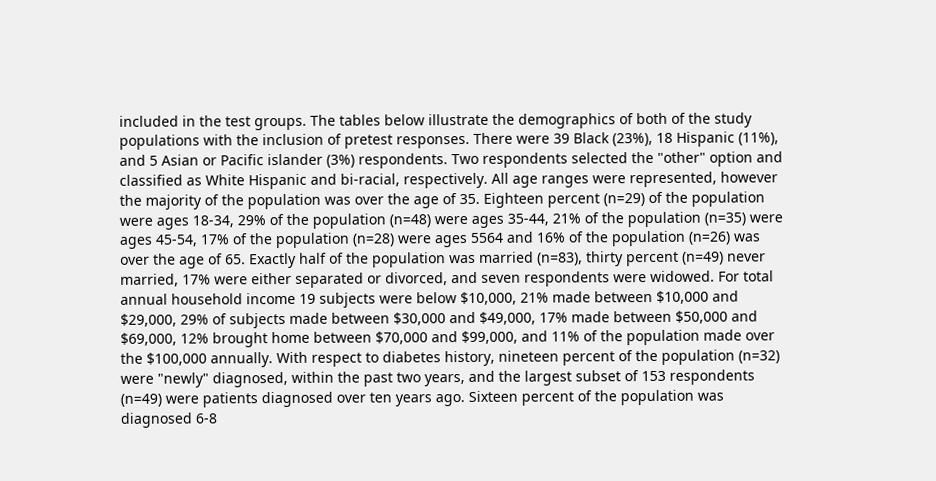included in the test groups. The tables below illustrate the demographics of both of the study populations with the inclusion of pretest responses. There were 39 Black (23%), 18 Hispanic (11%), and 5 Asian or Pacific islander (3%) respondents. Two respondents selected the "other" option and classified as White Hispanic and bi-racial, respectively. All age ranges were represented, however the majority of the population was over the age of 35. Eighteen percent (n=29) of the population were ages 18-34, 29% of the population (n=48) were ages 35-44, 21% of the population (n=35) were ages 45-54, 17% of the population (n=28) were ages 5564 and 16% of the population (n=26) was over the age of 65. Exactly half of the population was married (n=83), thirty percent (n=49) never married, 17% were either separated or divorced, and seven respondents were widowed. For total annual household income 19 subjects were below $10,000, 21% made between $10,000 and $29,000, 29% of subjects made between $30,000 and $49,000, 17% made between $50,000 and $69,000, 12% brought home between $70,000 and $99,000, and 11% of the population made over the $100,000 annually. With respect to diabetes history, nineteen percent of the population (n=32) were "newly" diagnosed, within the past two years, and the largest subset of 153 respondents (n=49) were patients diagnosed over ten years ago. Sixteen percent of the population was diagnosed 6-8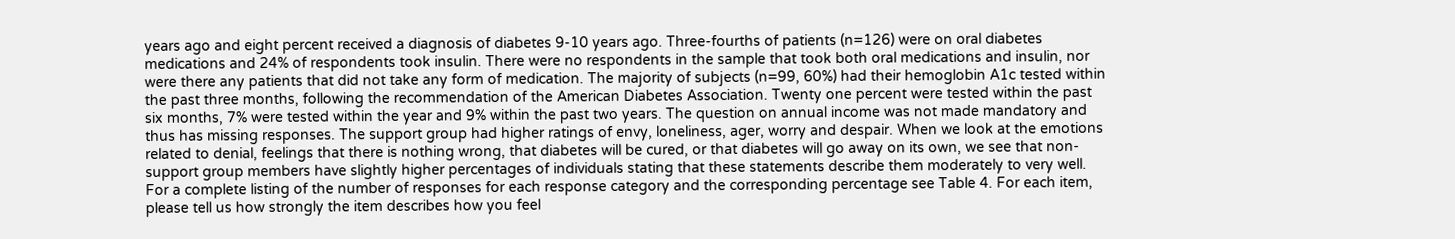years ago and eight percent received a diagnosis of diabetes 9-10 years ago. Three-fourths of patients (n=126) were on oral diabetes medications and 24% of respondents took insulin. There were no respondents in the sample that took both oral medications and insulin, nor were there any patients that did not take any form of medication. The majority of subjects (n=99, 60%) had their hemoglobin A1c tested within the past three months, following the recommendation of the American Diabetes Association. Twenty one percent were tested within the past six months, 7% were tested within the year and 9% within the past two years. The question on annual income was not made mandatory and thus has missing responses. The support group had higher ratings of envy, loneliness, ager, worry and despair. When we look at the emotions related to denial, feelings that there is nothing wrong, that diabetes will be cured, or that diabetes will go away on its own, we see that non-support group members have slightly higher percentages of individuals stating that these statements describe them moderately to very well. For a complete listing of the number of responses for each response category and the corresponding percentage see Table 4. For each item, please tell us how strongly the item describes how you feel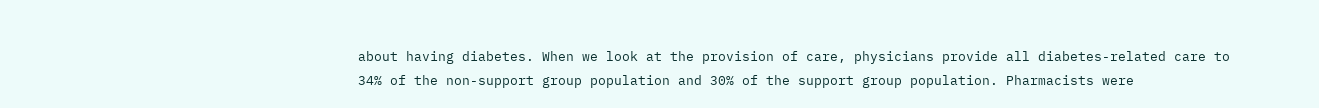about having diabetes. When we look at the provision of care, physicians provide all diabetes-related care to 34% of the non-support group population and 30% of the support group population. Pharmacists were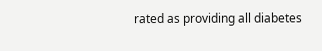rated as providing all diabetes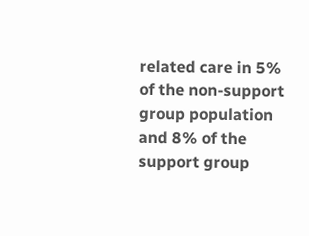related care in 5% of the non-support group population and 8% of the support group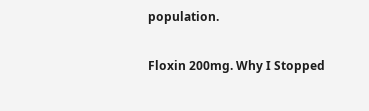population.

Floxin 200mg. Why I Stopped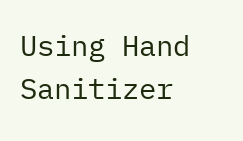Using Hand Sanitizer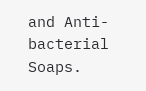and Anti-bacterial Soaps.